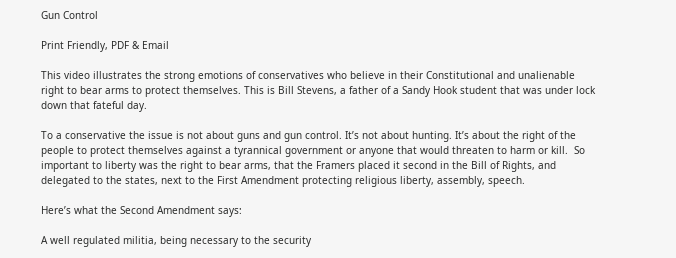Gun Control

Print Friendly, PDF & Email

This video illustrates the strong emotions of conservatives who believe in their Constitutional and unalienable right to bear arms to protect themselves. This is Bill Stevens, a father of a Sandy Hook student that was under lock down that fateful day.

To a conservative the issue is not about guns and gun control. It’s not about hunting. It’s about the right of the people to protect themselves against a tyrannical government or anyone that would threaten to harm or kill.  So important to liberty was the right to bear arms, that the Framers placed it second in the Bill of Rights, and delegated to the states, next to the First Amendment protecting religious liberty, assembly, speech.

Here’s what the Second Amendment says:

A well regulated militia, being necessary to the security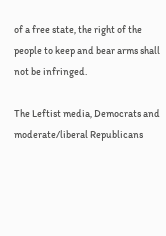of a free state, the right of the people to keep and bear arms shall not be infringed.

The Leftist media, Democrats and moderate/liberal Republicans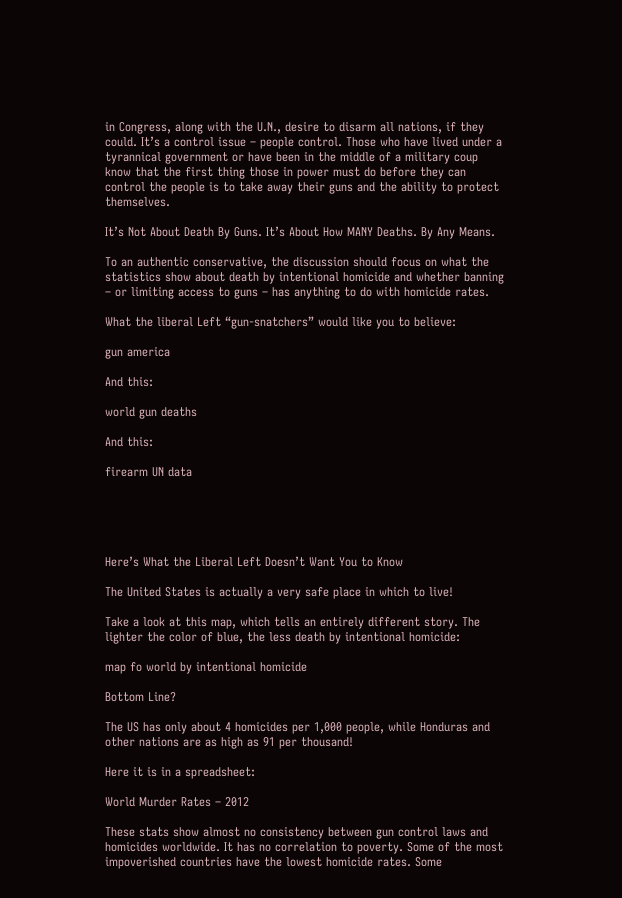in Congress, along with the U.N., desire to disarm all nations, if they could. It’s a control issue – people control. Those who have lived under a tyrannical government or have been in the middle of a military coup know that the first thing those in power must do before they can control the people is to take away their guns and the ability to protect themselves.

It’s Not About Death By Guns. It’s About How MANY Deaths. By Any Means.

To an authentic conservative, the discussion should focus on what the statistics show about death by intentional homicide and whether banning – or limiting access to guns – has anything to do with homicide rates.

What the liberal Left “gun-snatchers” would like you to believe:

gun america

And this:

world gun deaths

And this:

firearm UN data





Here’s What the Liberal Left Doesn’t Want You to Know

The United States is actually a very safe place in which to live!

Take a look at this map, which tells an entirely different story. The lighter the color of blue, the less death by intentional homicide:

map fo world by intentional homicide

Bottom Line?

The US has only about 4 homicides per 1,000 people, while Honduras and other nations are as high as 91 per thousand!

Here it is in a spreadsheet:

World Murder Rates – 2012

These stats show almost no consistency between gun control laws and homicides worldwide. It has no correlation to poverty. Some of the most impoverished countries have the lowest homicide rates. Some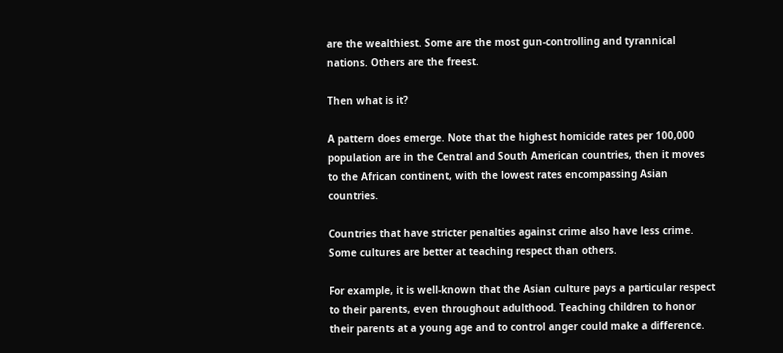are the wealthiest. Some are the most gun-controlling and tyrannical nations. Others are the freest.

Then what is it?

A pattern does emerge. Note that the highest homicide rates per 100,000 population are in the Central and South American countries, then it moves to the African continent, with the lowest rates encompassing Asian countries.

Countries that have stricter penalties against crime also have less crime. Some cultures are better at teaching respect than others.

For example, it is well-known that the Asian culture pays a particular respect to their parents, even throughout adulthood. Teaching children to honor their parents at a young age and to control anger could make a difference.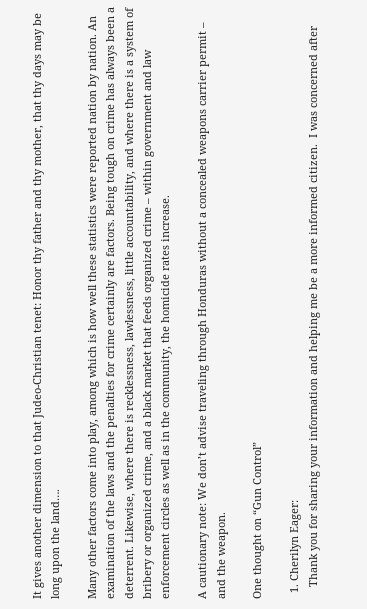It gives another dimension to that Judeo-Christian tenet: Honor thy father and thy mother, that thy days may be long upon the land….

Many other factors come into play, among which is how well these statistics were reported nation by nation. An examination of the laws and the penalties for crime certainly are factors. Being tough on crime has always been a deterrent. Likewise, where there is recklessness, lawlessness, little accountability, and where there is a system of bribery or organized crime, and a black market that feeds organized crime – within government and law enforcement circles as well as in the community, the homicide rates increase.

A cautionary note: We don’t advise traveling through Honduras without a concealed weapons carrier permit – and the weapon.

One thought on “Gun Control”

  1. Cherilyn Eager:
    Thank you for sharing your information and helping me be a more informed citizen.  I was concerned after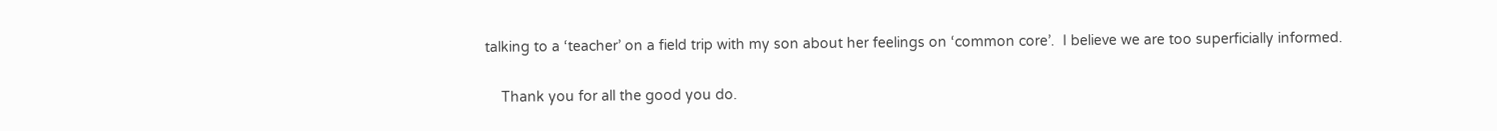talking to a ‘teacher’ on a field trip with my son about her feelings on ‘common core’.  I believe we are too superficially informed.

    Thank you for all the good you do.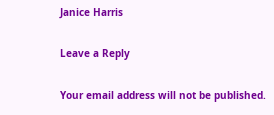Janice Harris

Leave a Reply

Your email address will not be published.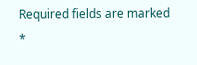Required fields are marked *